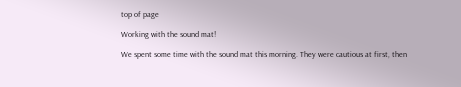top of page

Working with the sound mat!

We spent some time with the sound mat this morning. They were cautious at first, then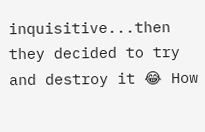inquisitive...then they decided to try and destroy it 😂 How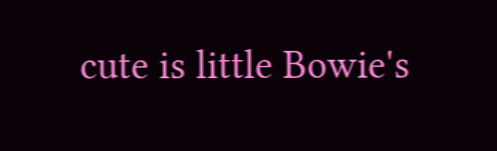cute is little Bowie's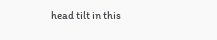head tilt in this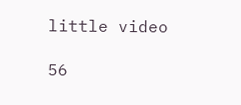little video

56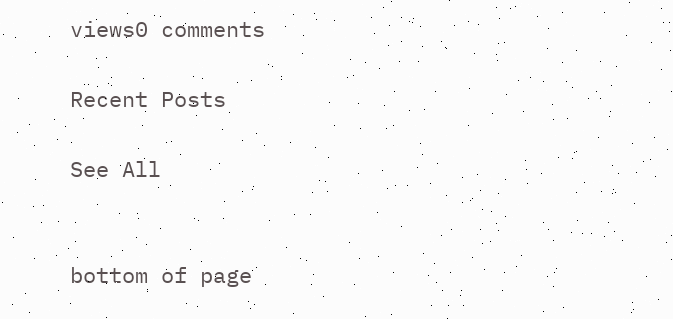views0 comments

Recent Posts

See All


bottom of page